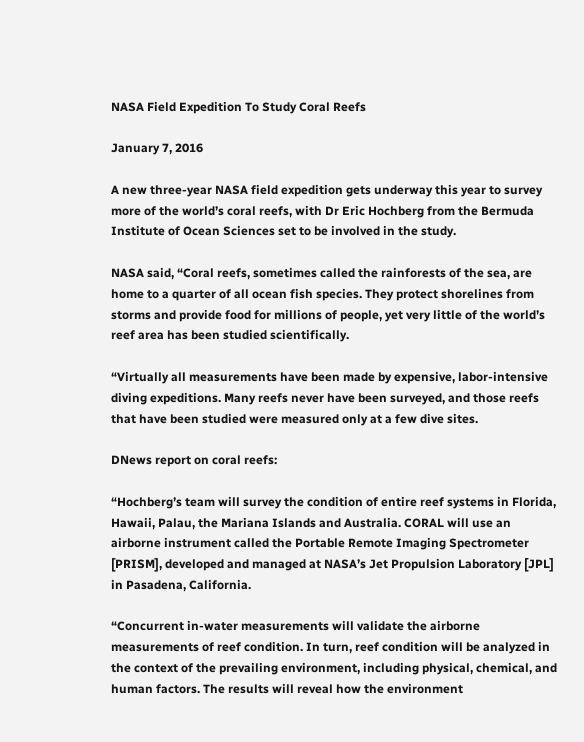NASA Field Expedition To Study Coral Reefs

January 7, 2016

A new three-year NASA field expedition gets underway this year to survey more of the world’s coral reefs, with Dr Eric Hochberg from the Bermuda Institute of Ocean Sciences set to be involved in the study.

NASA said, “Coral reefs, sometimes called the rainforests of the sea, are home to a quarter of all ocean fish species. They protect shorelines from storms and provide food for millions of people, yet very little of the world’s reef area has been studied scientifically.

“Virtually all measurements have been made by expensive, labor-intensive diving expeditions. Many reefs never have been surveyed, and those reefs that have been studied were measured only at a few dive sites.

DNews report on coral reefs:

“Hochberg’s team will survey the condition of entire reef systems in Florida, Hawaii, Palau, the Mariana Islands and Australia. CORAL will use an airborne instrument called the Portable Remote Imaging Spectrometer [PRISM], developed and managed at NASA’s Jet Propulsion Laboratory [JPL] in Pasadena, California.

“Concurrent in-water measurements will validate the airborne measurements of reef condition. In turn, reef condition will be analyzed in the context of the prevailing environment, including physical, chemical, and human factors. The results will reveal how the environment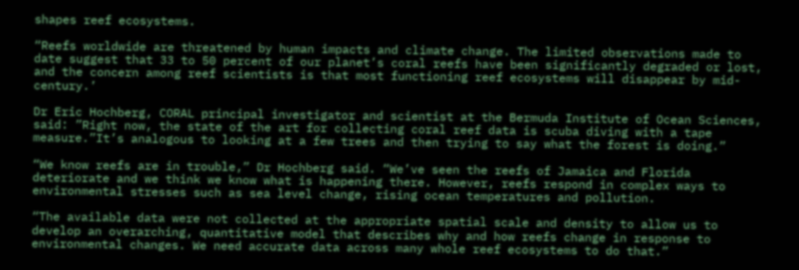shapes reef ecosystems.

“Reefs worldwide are threatened by human impacts and climate change. The limited observations made to date suggest that 33 to 50 percent of our planet’s coral reefs have been significantly degraded or lost, and the concern among reef scientists is that most functioning reef ecosystems will disappear by mid-century.’

Dr Eric Hochberg, CORAL principal investigator and scientist at the Bermuda Institute of Ocean Sciences, said: ”Right now, the state of the art for collecting coral reef data is scuba diving with a tape measure.”It’s analogous to looking at a few trees and then trying to say what the forest is doing.”

“We know reefs are in trouble,” Dr Hochberg said. “We’ve seen the reefs of Jamaica and Florida deteriorate and we think we know what is happening there. However, reefs respond in complex ways to environmental stresses such as sea level change, rising ocean temperatures and pollution.

“The available data were not collected at the appropriate spatial scale and density to allow us to develop an overarching, quantitative model that describes why and how reefs change in response to environmental changes. We need accurate data across many whole reef ecosystems to do that.”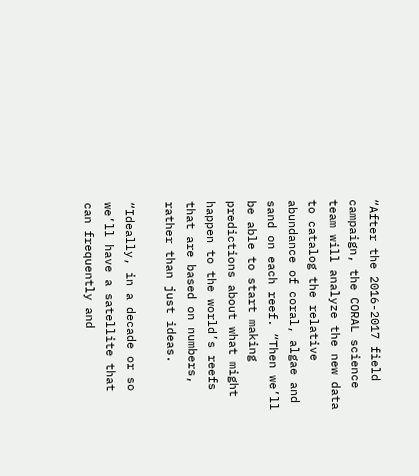“After the 2016-2017 field campaign, the CORAL science team will analyze the new data to catalog the relative abundance of coral, algae and sand on each reef. “Then we’ll be able to start making predictions about what might happen to the world’s reefs that are based on numbers, rather than just ideas.

“Ideally, in a decade or so we’ll have a satellite that can frequently and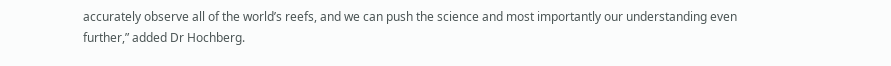accurately observe all of the world’s reefs, and we can push the science and most importantly our understanding even further,” added Dr Hochberg.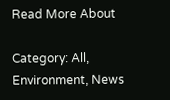Read More About

Category: All, Environment, News